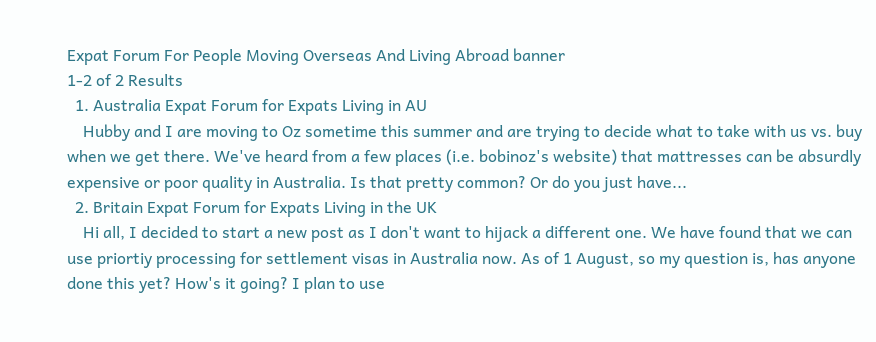Expat Forum For People Moving Overseas And Living Abroad banner
1-2 of 2 Results
  1. Australia Expat Forum for Expats Living in AU
    Hubby and I are moving to Oz sometime this summer and are trying to decide what to take with us vs. buy when we get there. We've heard from a few places (i.e. bobinoz's website) that mattresses can be absurdly expensive or poor quality in Australia. Is that pretty common? Or do you just have...
  2. Britain Expat Forum for Expats Living in the UK
    Hi all, I decided to start a new post as I don't want to hijack a different one. We have found that we can use priortiy processing for settlement visas in Australia now. As of 1 August, so my question is, has anyone done this yet? How's it going? I plan to use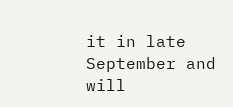it in late September and will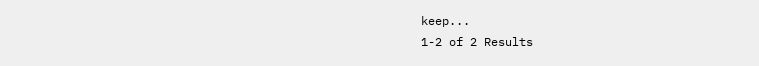keep...
1-2 of 2 Results